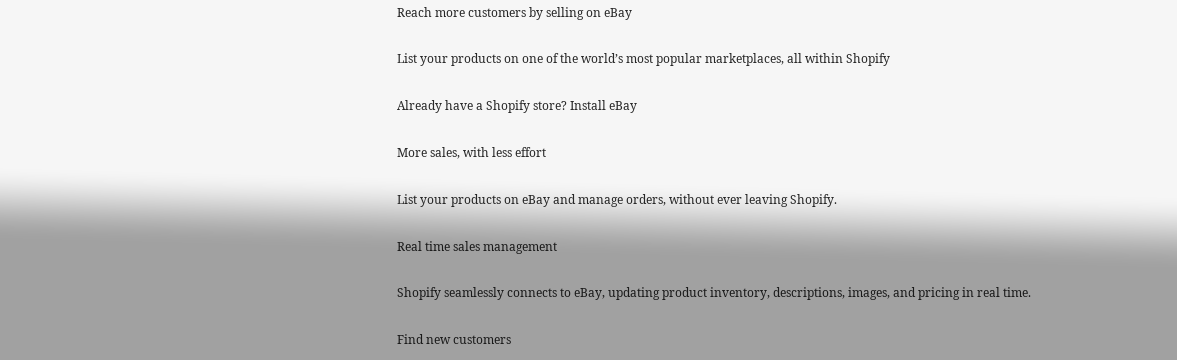Reach more customers by selling on eBay

List your products on one of the world’s most popular marketplaces, all within Shopify

Already have a Shopify store? Install eBay

More sales, with less effort

List your products on eBay and manage orders, without ever leaving Shopify.

Real time sales management

Shopify seamlessly connects to eBay, updating product inventory, descriptions, images, and pricing in real time.

Find new customers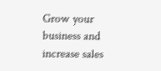Grow your business and increase sales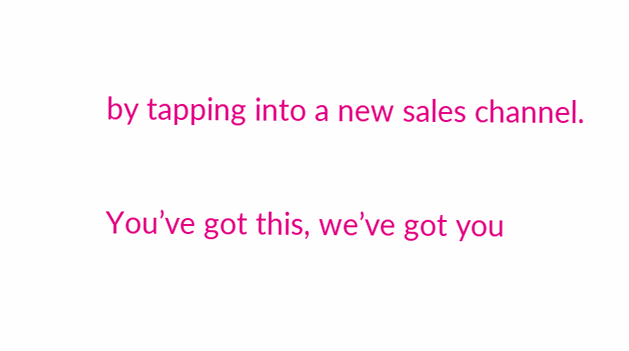by tapping into a new sales channel.

You’ve got this, we’ve got you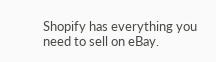Shopify has everything you need to sell on eBay.